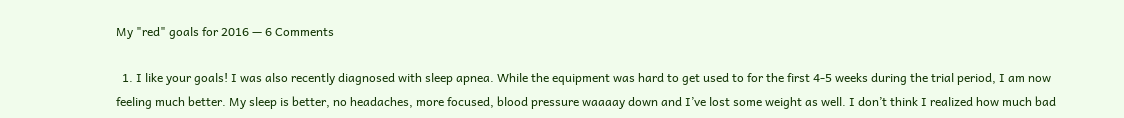My "red" goals for 2016 — 6 Comments

  1. I like your goals! I was also recently diagnosed with sleep apnea. While the equipment was hard to get used to for the first 4-5 weeks during the trial period, I am now feeling much better. My sleep is better, no headaches, more focused, blood pressure waaaay down and I’ve lost some weight as well. I don’t think I realized how much bad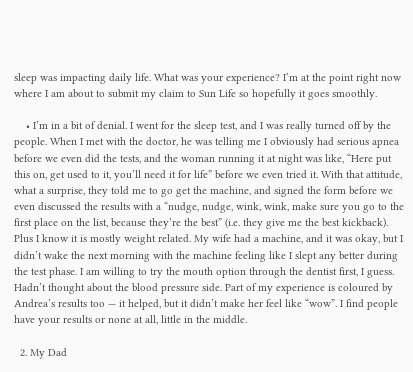sleep was impacting daily life. What was your experience? I’m at the point right now where I am about to submit my claim to Sun Life so hopefully it goes smoothly.

    • I’m in a bit of denial. I went for the sleep test, and I was really turned off by the people. When I met with the doctor, he was telling me I obviously had serious apnea before we even did the tests, and the woman running it at night was like, “Here put this on, get used to it, you’ll need it for life” before we even tried it. With that attitude, what a surprise, they told me to go get the machine, and signed the form before we even discussed the results with a “nudge, nudge, wink, wink, make sure you go to the first place on the list, because they’re the best” (i.e. they give me the best kickback). Plus I know it is mostly weight related. My wife had a machine, and it was okay, but I didn’t wake the next morning with the machine feeling like I slept any better during the test phase. I am willing to try the mouth option through the dentist first, I guess. Hadn’t thought about the blood pressure side. Part of my experience is coloured by Andrea’s results too — it helped, but it didn’t make her feel like “wow”. I find people have your results or none at all, little in the middle.

  2. My Dad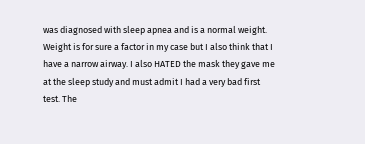was diagnosed with sleep apnea and is a normal weight. Weight is for sure a factor in my case but I also think that I have a narrow airway. I also HATED the mask they gave me at the sleep study and must admit I had a very bad first test. The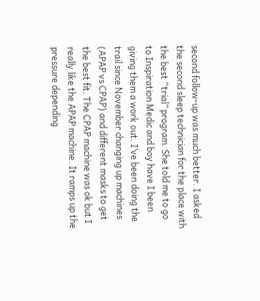second follow-up was much better. I asked the second sleep technician for the place with the best “trial” program. She told me to go to Inspiration Medic and boy have I been giving them a work out. I’ve been doing the trail since November changing up machines (APAP vs CPAP) and different masks to get the best fit. The CPAP machine was ok but I really like the APAP machine. It ramps up the pressure depending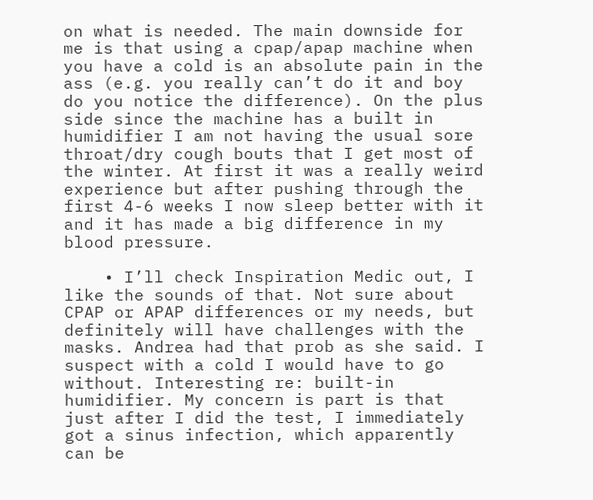on what is needed. The main downside for me is that using a cpap/apap machine when you have a cold is an absolute pain in the ass (e.g. you really can’t do it and boy do you notice the difference). On the plus side since the machine has a built in humidifier I am not having the usual sore throat/dry cough bouts that I get most of the winter. At first it was a really weird experience but after pushing through the first 4-6 weeks I now sleep better with it and it has made a big difference in my blood pressure.

    • I’ll check Inspiration Medic out, I like the sounds of that. Not sure about CPAP or APAP differences or my needs, but definitely will have challenges with the masks. Andrea had that prob as she said. I suspect with a cold I would have to go without. Interesting re: built-in humidifier. My concern is part is that just after I did the test, I immediately got a sinus infection, which apparently can be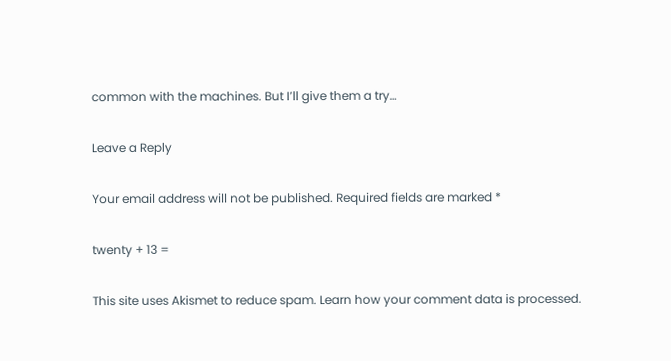common with the machines. But I’ll give them a try…

Leave a Reply

Your email address will not be published. Required fields are marked *

twenty + 13 =

This site uses Akismet to reduce spam. Learn how your comment data is processed.